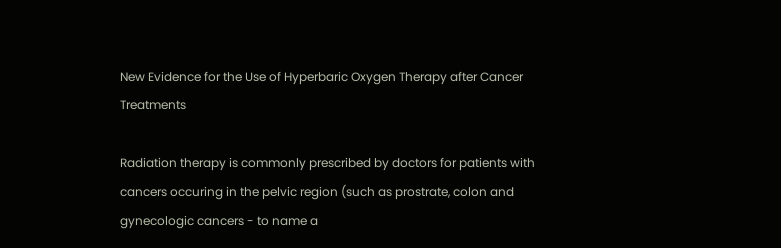New Evidence for the Use of Hyperbaric Oxygen Therapy after Cancer Treatments

Radiation therapy is commonly prescribed by doctors for patients with cancers occuring in the pelvic region (such as prostrate, colon and gynecologic cancers - to name a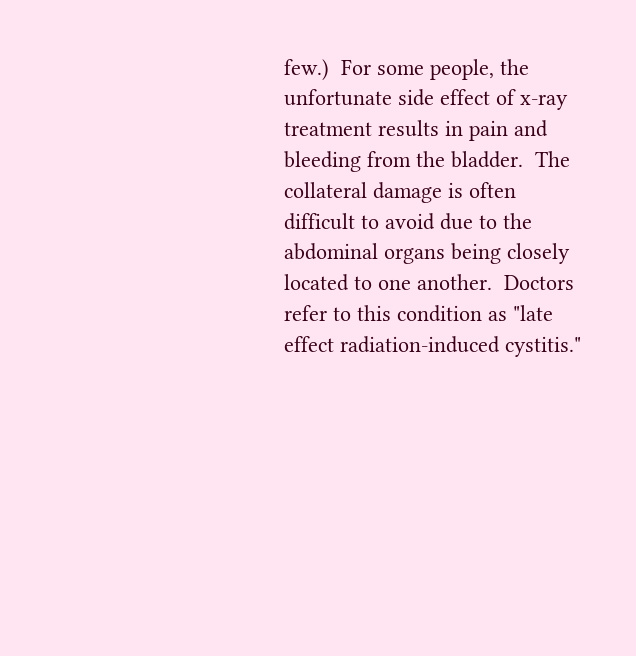few.)  For some people, the unfortunate side effect of x-ray treatment results in pain and bleeding from the bladder.  The collateral damage is often difficult to avoid due to the abdominal organs being closely located to one another.  Doctors refer to this condition as "late effect radiation-induced cystitis."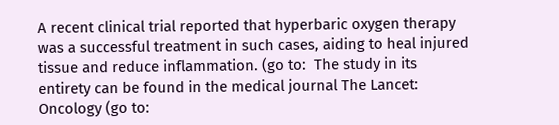A recent clinical trial reported that hyperbaric oxygen therapy was a successful treatment in such cases, aiding to heal injured tissue and reduce inflammation. (go to:  The study in its entirety can be found in the medical journal The Lancet: Oncology (go to: